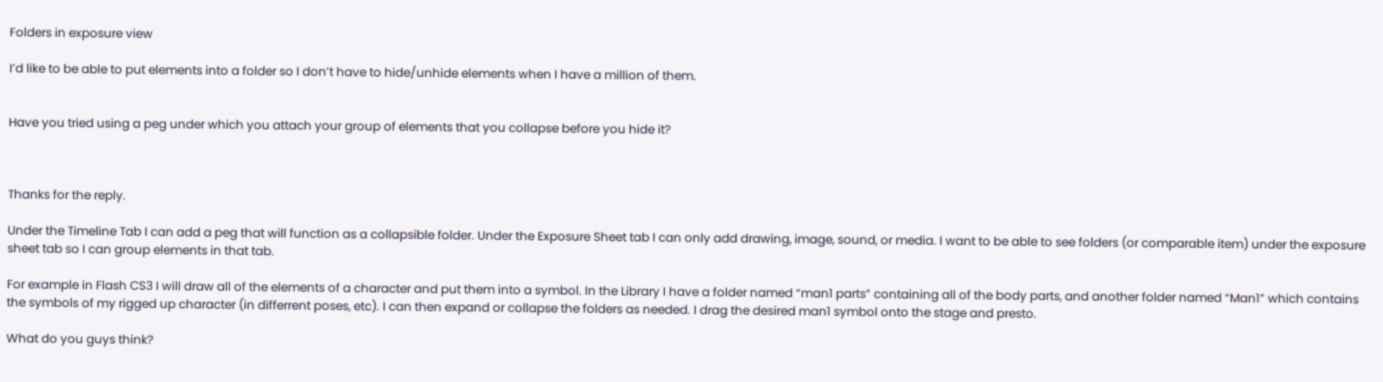Folders in exposure view

I’d like to be able to put elements into a folder so I don’t have to hide/unhide elements when I have a million of them.


Have you tried using a peg under which you attach your group of elements that you collapse before you hide it?



Thanks for the reply.

Under the Timeline Tab I can add a peg that will function as a collapsible folder. Under the Exposure Sheet tab I can only add drawing, image, sound, or media. I want to be able to see folders (or comparable item) under the exposure sheet tab so I can group elements in that tab.

For example in Flash CS3 I will draw all of the elements of a character and put them into a symbol. In the Library I have a folder named “man1 parts” containing all of the body parts, and another folder named “Man1” which contains the symbols of my rigged up character (in differrent poses, etc). I can then expand or collapse the folders as needed. I drag the desired man1 symbol onto the stage and presto.

What do you guys think?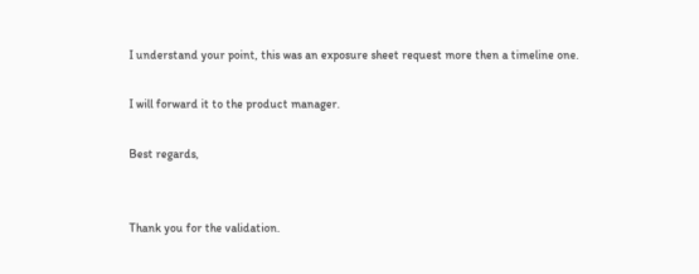I understand your point, this was an exposure sheet request more then a timeline one.

I will forward it to the product manager.

Best regards,


Thank you for the validation.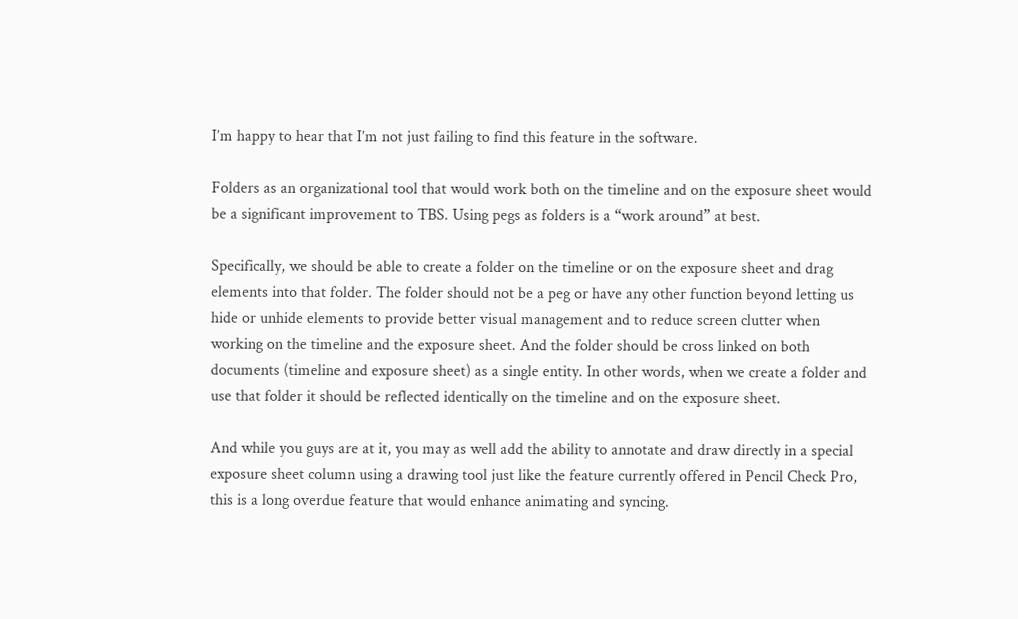I’m happy to hear that I’m not just failing to find this feature in the software.

Folders as an organizational tool that would work both on the timeline and on the exposure sheet would be a significant improvement to TBS. Using pegs as folders is a “work around” at best.

Specifically, we should be able to create a folder on the timeline or on the exposure sheet and drag elements into that folder. The folder should not be a peg or have any other function beyond letting us hide or unhide elements to provide better visual management and to reduce screen clutter when working on the timeline and the exposure sheet. And the folder should be cross linked on both documents (timeline and exposure sheet) as a single entity. In other words, when we create a folder and use that folder it should be reflected identically on the timeline and on the exposure sheet.

And while you guys are at it, you may as well add the ability to annotate and draw directly in a special exposure sheet column using a drawing tool just like the feature currently offered in Pencil Check Pro, this is a long overdue feature that would enhance animating and syncing.